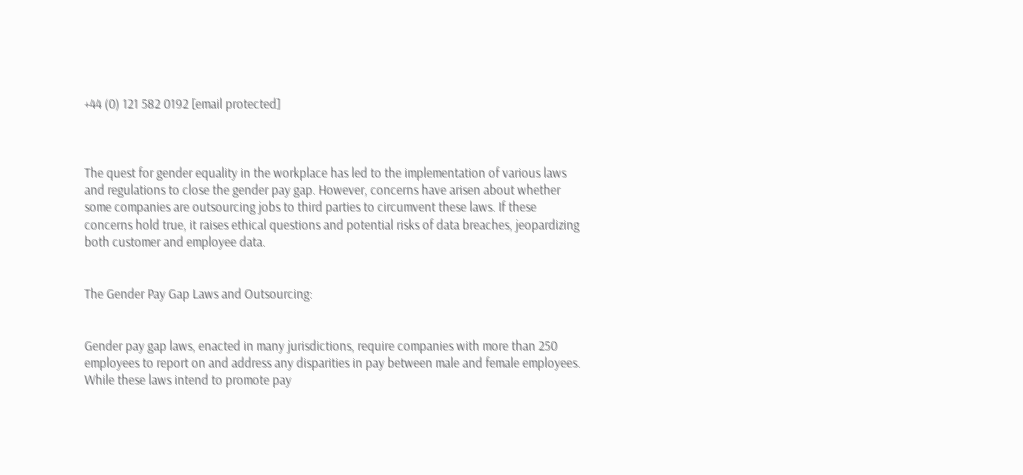+44 (0) 121 582 0192 [email protected]



The quest for gender equality in the workplace has led to the implementation of various laws and regulations to close the gender pay gap. However, concerns have arisen about whether some companies are outsourcing jobs to third parties to circumvent these laws. If these concerns hold true, it raises ethical questions and potential risks of data breaches, jeopardizing both customer and employee data.


The Gender Pay Gap Laws and Outsourcing:


Gender pay gap laws, enacted in many jurisdictions, require companies with more than 250 employees to report on and address any disparities in pay between male and female employees. While these laws intend to promote pay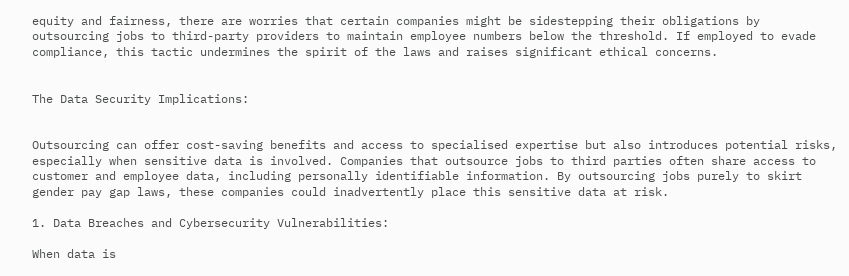equity and fairness, there are worries that certain companies might be sidestepping their obligations by outsourcing jobs to third-party providers to maintain employee numbers below the threshold. If employed to evade compliance, this tactic undermines the spirit of the laws and raises significant ethical concerns.


The Data Security Implications:


Outsourcing can offer cost-saving benefits and access to specialised expertise but also introduces potential risks, especially when sensitive data is involved. Companies that outsource jobs to third parties often share access to customer and employee data, including personally identifiable information. By outsourcing jobs purely to skirt gender pay gap laws, these companies could inadvertently place this sensitive data at risk.

1. Data Breaches and Cybersecurity Vulnerabilities:

When data is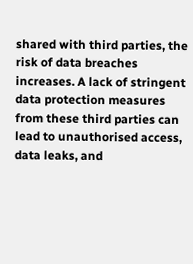shared with third parties, the risk of data breaches increases. A lack of stringent data protection measures from these third parties can lead to unauthorised access, data leaks, and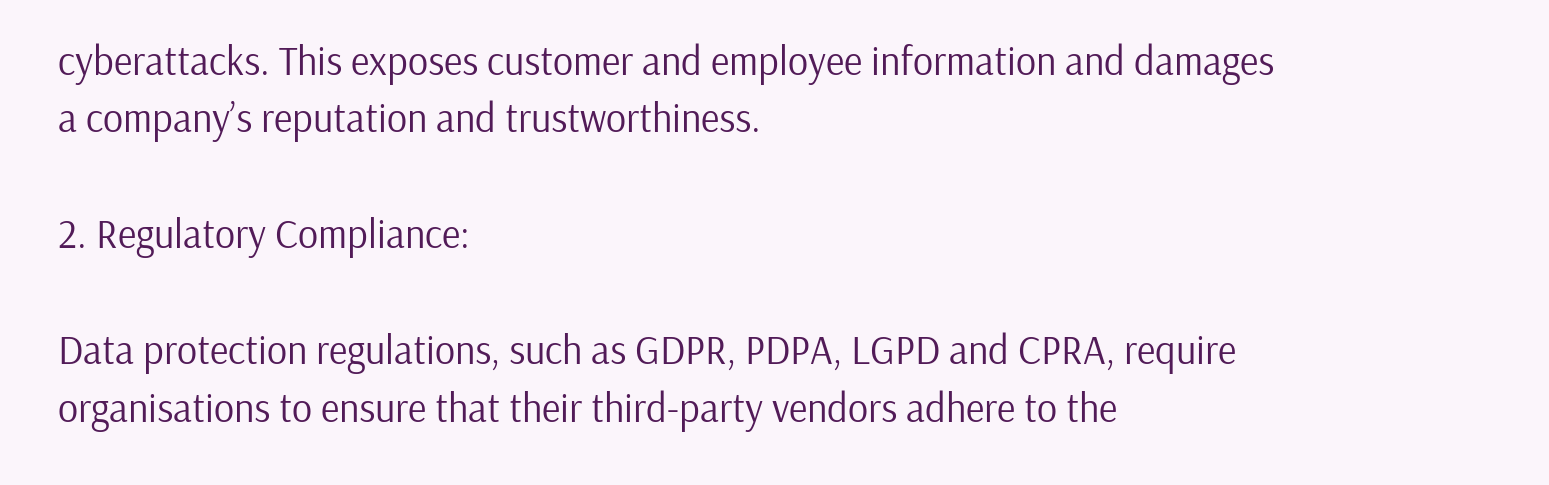cyberattacks. This exposes customer and employee information and damages a company’s reputation and trustworthiness.

2. Regulatory Compliance:

Data protection regulations, such as GDPR, PDPA, LGPD and CPRA, require organisations to ensure that their third-party vendors adhere to the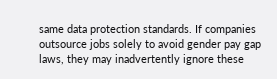same data protection standards. If companies outsource jobs solely to avoid gender pay gap laws, they may inadvertently ignore these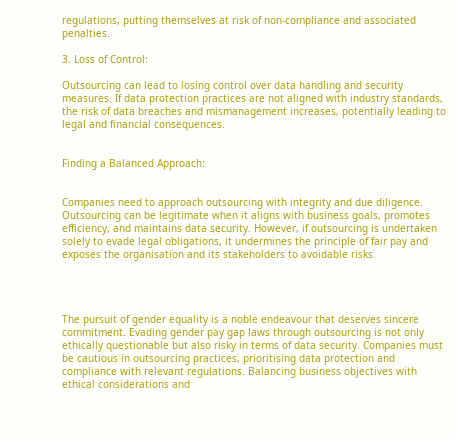regulations, putting themselves at risk of non-compliance and associated penalties.

3. Loss of Control:

Outsourcing can lead to losing control over data handling and security measures. If data protection practices are not aligned with industry standards, the risk of data breaches and mismanagement increases, potentially leading to legal and financial consequences.


Finding a Balanced Approach:


Companies need to approach outsourcing with integrity and due diligence. Outsourcing can be legitimate when it aligns with business goals, promotes efficiency, and maintains data security. However, if outsourcing is undertaken solely to evade legal obligations, it undermines the principle of fair pay and exposes the organisation and its stakeholders to avoidable risks.




The pursuit of gender equality is a noble endeavour that deserves sincere commitment. Evading gender pay gap laws through outsourcing is not only ethically questionable but also risky in terms of data security. Companies must be cautious in outsourcing practices, prioritising data protection and compliance with relevant regulations. Balancing business objectives with ethical considerations and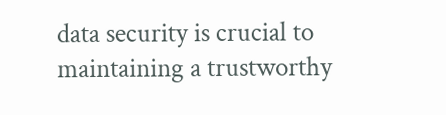data security is crucial to maintaining a trustworthy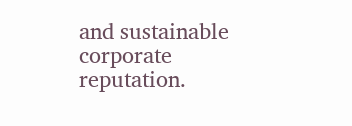and sustainable corporate reputation.